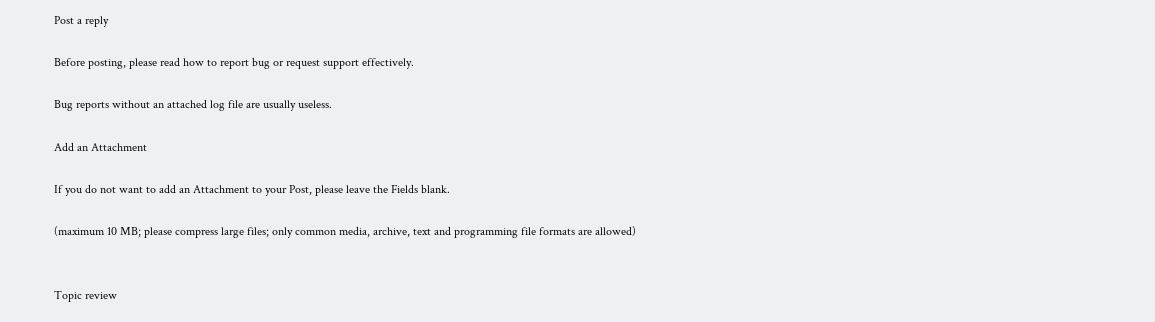Post a reply

Before posting, please read how to report bug or request support effectively.

Bug reports without an attached log file are usually useless.

Add an Attachment

If you do not want to add an Attachment to your Post, please leave the Fields blank.

(maximum 10 MB; please compress large files; only common media, archive, text and programming file formats are allowed)


Topic review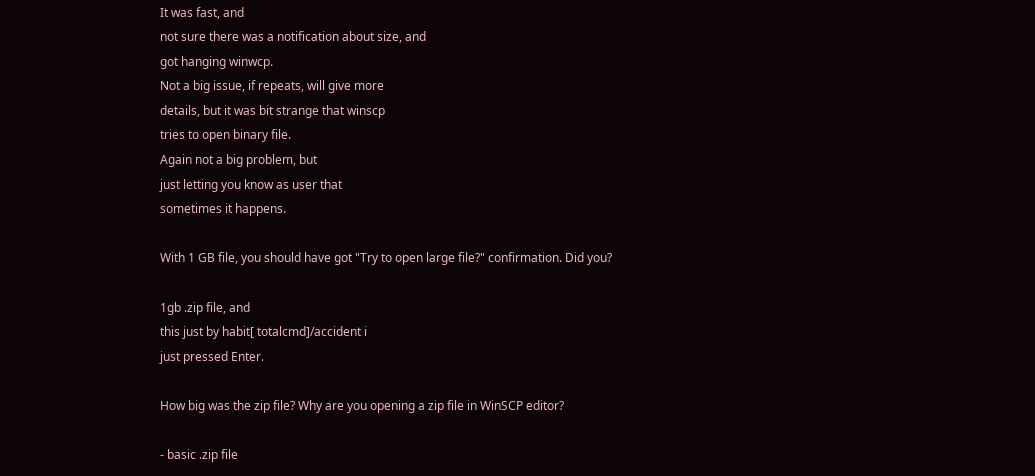It was fast, and
not sure there was a notification about size, and
got hanging winwcp.
Not a big issue, if repeats, will give more
details, but it was bit strange that winscp
tries to open binary file.
Again not a big problem, but
just letting you know as user that
sometimes it happens.

With 1 GB file, you should have got "Try to open large file?" confirmation. Did you?

1gb .zip file, and
this just by habit[ totalcmd]/accident i
just pressed Enter.

How big was the zip file? Why are you opening a zip file in WinSCP editor?

- basic .zip file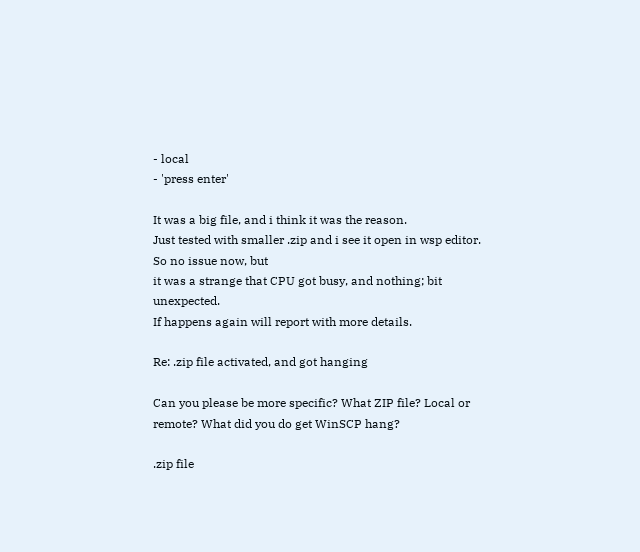- local
- 'press enter'

It was a big file, and i think it was the reason.
Just tested with smaller .zip and i see it open in wsp editor.
So no issue now, but
it was a strange that CPU got busy, and nothing; bit unexpected.
If happens again will report with more details.

Re: .zip file activated, and got hanging

Can you please be more specific? What ZIP file? Local or remote? What did you do get WinSCP hang?

.zip file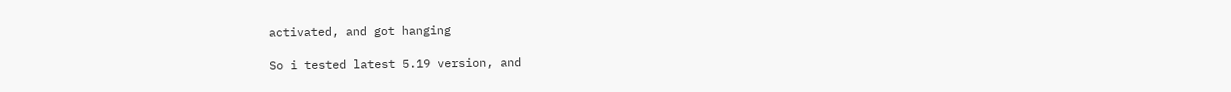activated, and got hanging

So i tested latest 5.19 version, and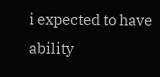i expected to have ability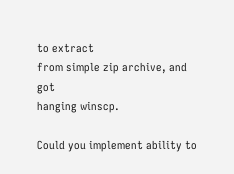to extract
from simple zip archive, and got
hanging winscp.

Could you implement ability to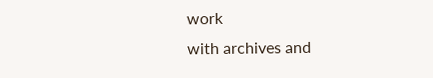work
with archives and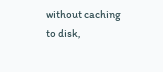without caching
to disk,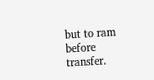but to ram before transfer.